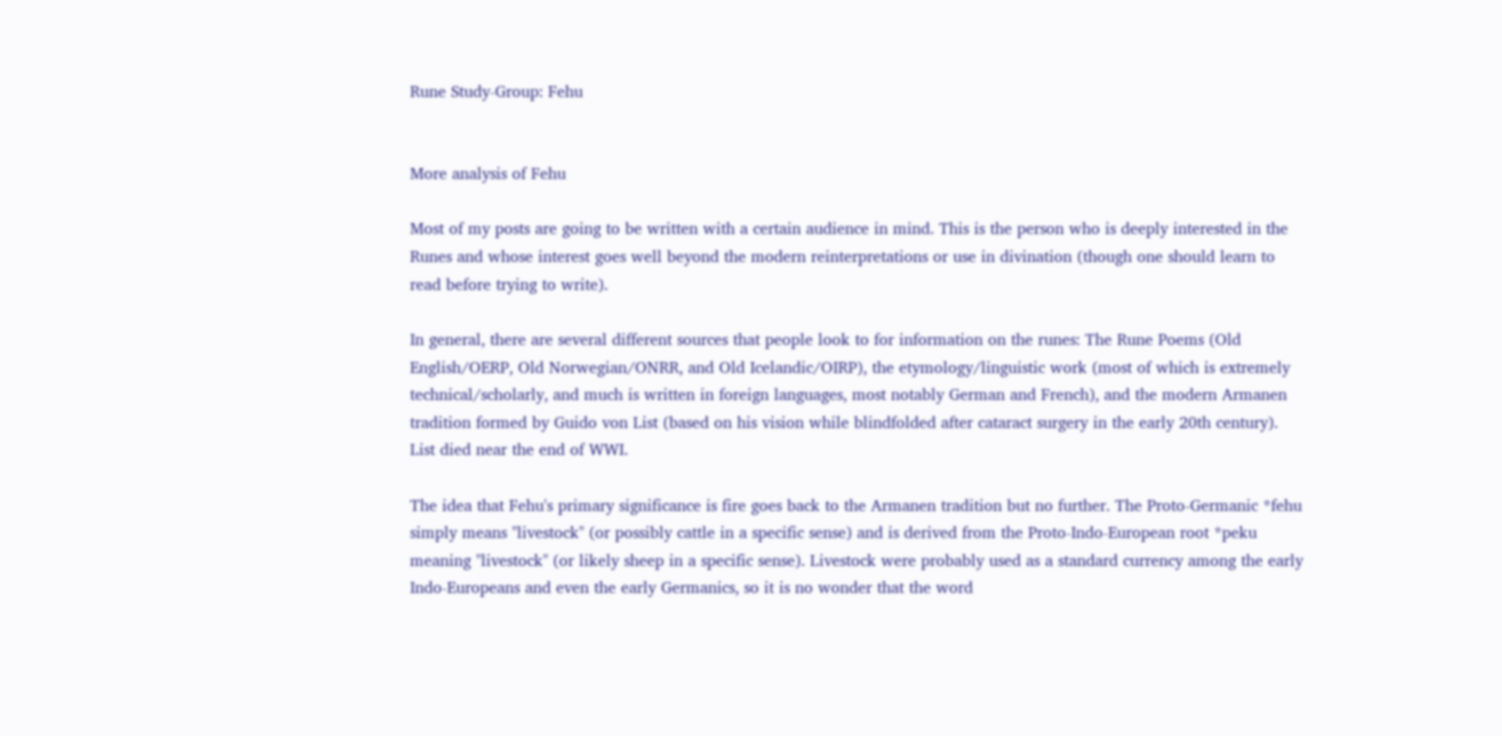Rune Study-Group: Fehu


More analysis of Fehu

Most of my posts are going to be written with a certain audience in mind. This is the person who is deeply interested in the Runes and whose interest goes well beyond the modern reinterpretations or use in divination (though one should learn to read before trying to write).

In general, there are several different sources that people look to for information on the runes: The Rune Poems (Old English/OERP, Old Norwegian/ONRR, and Old Icelandic/OIRP), the etymology/linguistic work (most of which is extremely technical/scholarly, and much is written in foreign languages, most notably German and French), and the modern Armanen tradition formed by Guido von List (based on his vision while blindfolded after cataract surgery in the early 20th century). List died near the end of WWI.

The idea that Fehu's primary significance is fire goes back to the Armanen tradition but no further. The Proto-Germanic *fehu simply means "livestock" (or possibly cattle in a specific sense) and is derived from the Proto-Indo-European root *peku meaning "livestock" (or likely sheep in a specific sense). Livestock were probably used as a standard currency among the early Indo-Europeans and even the early Germanics, so it is no wonder that the word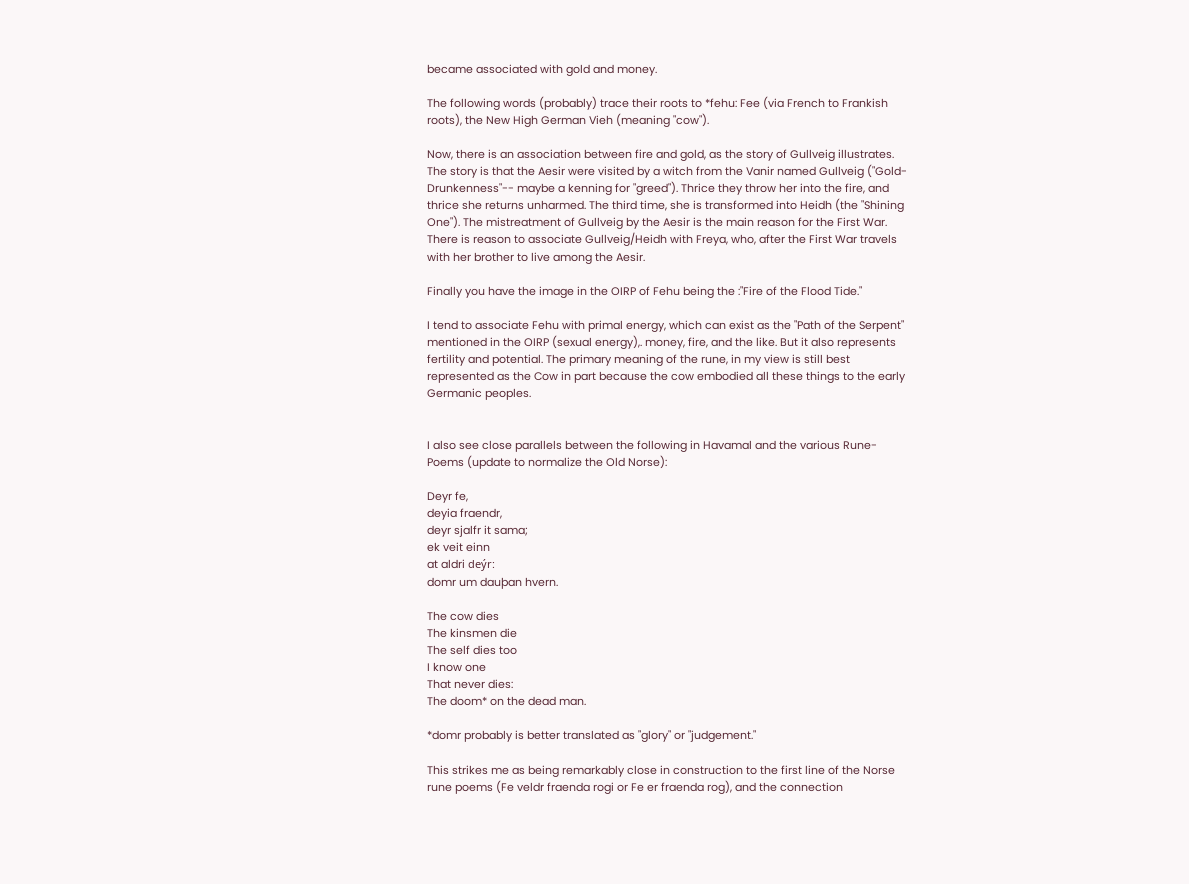became associated with gold and money.

The following words (probably) trace their roots to *fehu: Fee (via French to Frankish roots), the New High German Vieh (meaning "cow").

Now, there is an association between fire and gold, as the story of Gullveig illustrates. The story is that the Aesir were visited by a witch from the Vanir named Gullveig ("Gold-Drunkenness"-- maybe a kenning for "greed"). Thrice they throw her into the fire, and thrice she returns unharmed. The third time, she is transformed into Heidh (the "Shining One"). The mistreatment of Gullveig by the Aesir is the main reason for the First War. There is reason to associate Gullveig/Heidh with Freya, who, after the First War travels with her brother to live among the Aesir.

Finally you have the image in the OIRP of Fehu being the :"Fire of the Flood Tide."

I tend to associate Fehu with primal energy, which can exist as the "Path of the Serpent" mentioned in the OIRP (sexual energy),. money, fire, and the like. But it also represents fertility and potential. The primary meaning of the rune, in my view is still best represented as the Cow in part because the cow embodied all these things to the early Germanic peoples.


I also see close parallels between the following in Havamal and the various Rune-Poems (update to normalize the Old Norse):

Deyr fe,
deyia fraendr,
deyr sjalfr it sama;
ek veit einn
at aldri deýr:
domr um dauþan hvern.

The cow dies
The kinsmen die
The self dies too
I know one
That never dies:
The doom* on the dead man.

*domr probably is better translated as "glory" or "judgement."

This strikes me as being remarkably close in construction to the first line of the Norse rune poems (Fe veldr fraenda rogi or Fe er fraenda rog), and the connection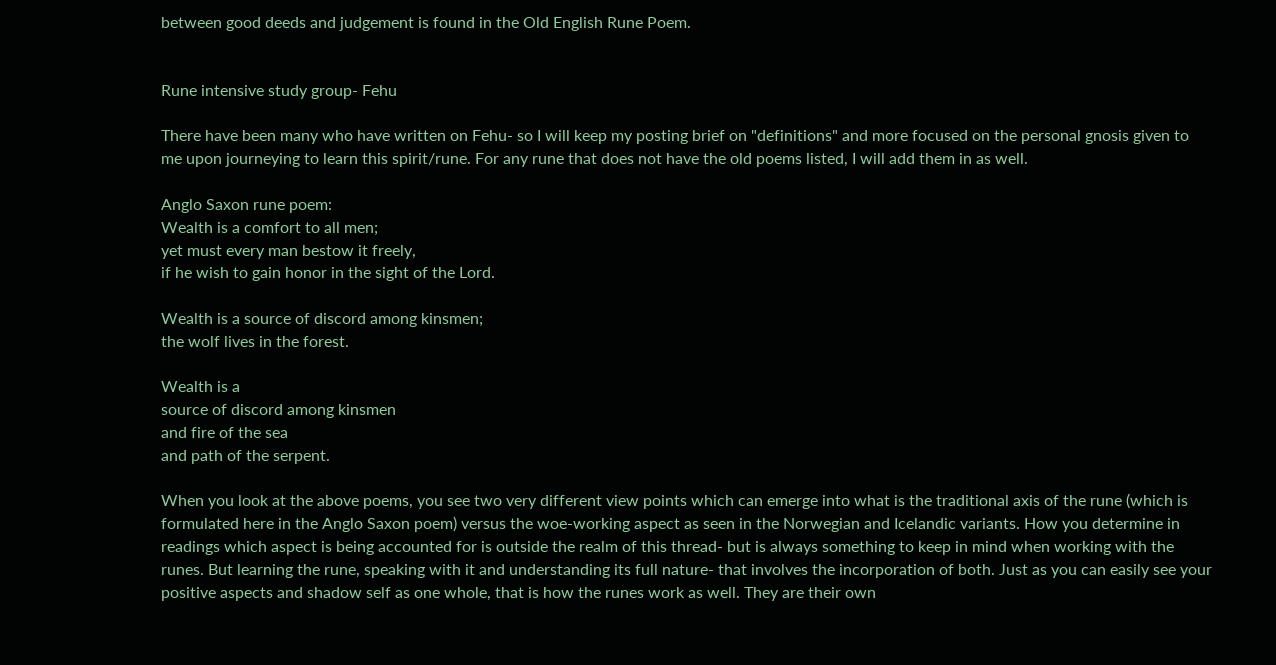between good deeds and judgement is found in the Old English Rune Poem.


Rune intensive study group- Fehu

There have been many who have written on Fehu- so I will keep my posting brief on "definitions" and more focused on the personal gnosis given to me upon journeying to learn this spirit/rune. For any rune that does not have the old poems listed, I will add them in as well.

Anglo Saxon rune poem:
Wealth is a comfort to all men;
yet must every man bestow it freely,
if he wish to gain honor in the sight of the Lord.

Wealth is a source of discord among kinsmen;
the wolf lives in the forest.

Wealth is a
source of discord among kinsmen
and fire of the sea
and path of the serpent.

When you look at the above poems, you see two very different view points which can emerge into what is the traditional axis of the rune (which is formulated here in the Anglo Saxon poem) versus the woe-working aspect as seen in the Norwegian and Icelandic variants. How you determine in readings which aspect is being accounted for is outside the realm of this thread- but is always something to keep in mind when working with the runes. But learning the rune, speaking with it and understanding its full nature- that involves the incorporation of both. Just as you can easily see your positive aspects and shadow self as one whole, that is how the runes work as well. They are their own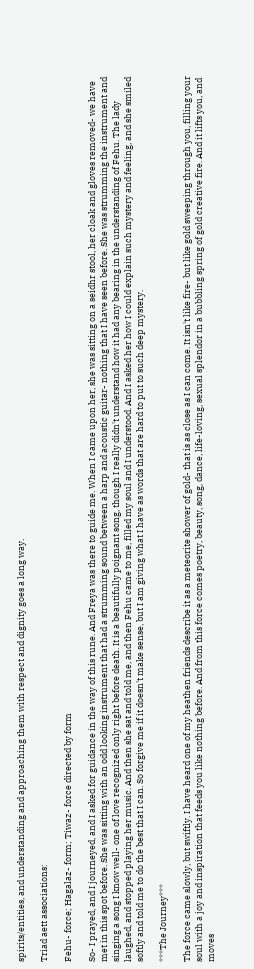spirits/entities, and understanding and approaching them with respect and dignity goes a long way.

Triad aett associations:

Fehu- force; Hagalaz- form; Tiwaz- force directed by form

So- I prayed, and I journeyed, and I asked for guidance in the way of this rune. And Freya was there to guide me. When I came upon her, she was sitting on a seidhr stool, her cloak and gloves removed- we have met in this spot before. She was sitting with an odd looking instrument that had a strumming sound between a harp and acoustic guitar- nothing that I have seen before. She was strumming the instrument and singing a song I know well- one of love recognized only right before death. It is a beautifully poignant song, though I really didn't understand how it had any bearing in the understanding of Fehu. The lady laughed, and stopped playing her music. And then she sat and told me, and then Fehu came to me, filled my soul and I understood. And I asked her how I could explain such mystery and feeling, and she smiled softly and told me to do the best that I can. So forgive me if it doesn't make sense, but I am giving what I have as words that are hard to put to such deep mystery.

***The Journey***

The force came slowly, but swiftly. I have heard one of my heathen friends describe it as a meteorite shower of gold- that is as close as I can come. It isn't like fire- but like gold sweeping through you, filling your soul with a joy and inspiration that feeds you like nothing before. And from this force comes poetry, beauty, song, dance, life-loving, sexual splendor in a bubbling spring of gold creative fire. And it lifts you, and moves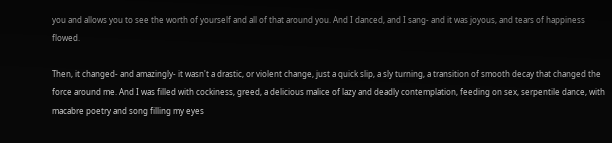you and allows you to see the worth of yourself and all of that around you. And I danced, and I sang- and it was joyous, and tears of happiness flowed.

Then, it changed- and amazingly- it wasn't a drastic, or violent change, just a quick slip, a sly turning, a transition of smooth decay that changed the force around me. And I was filled with cockiness, greed, a delicious malice of lazy and deadly contemplation, feeding on sex, serpentile dance, with macabre poetry and song filling my eyes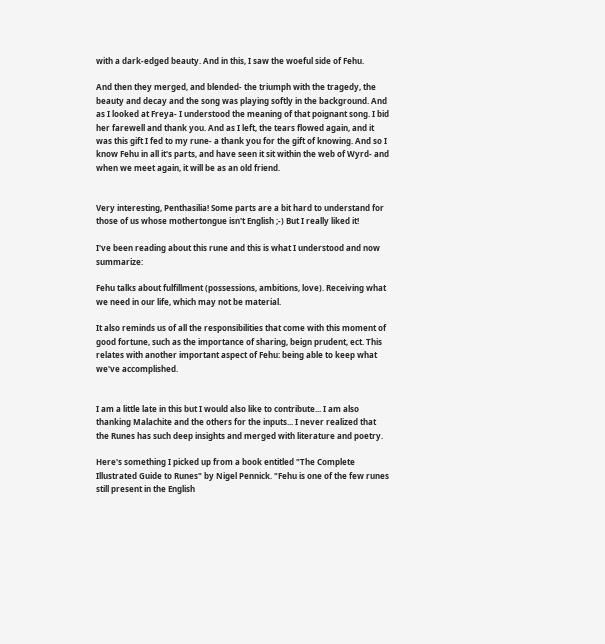with a dark-edged beauty. And in this, I saw the woeful side of Fehu.

And then they merged, and blended- the triumph with the tragedy, the beauty and decay and the song was playing softly in the background. And as I looked at Freya- I understood the meaning of that poignant song. I bid her farewell and thank you. And as I left, the tears flowed again, and it was this gift I fed to my rune- a thank you for the gift of knowing. And so I know Fehu in all it's parts, and have seen it sit within the web of Wyrd- and when we meet again, it will be as an old friend.


Very interesting, Penthasilia! Some parts are a bit hard to understand for those of us whose mothertongue isn't English ;-) But I really liked it!

I've been reading about this rune and this is what I understood and now summarize:

Fehu talks about fulfillment (possessions, ambitions, love). Receiving what we need in our life, which may not be material.

It also reminds us of all the responsibilities that come with this moment of good fortune, such as the importance of sharing, beign prudent, ect. This relates with another important aspect of Fehu: being able to keep what we've accomplished.


I am a little late in this but I would also like to contribute... I am also thanking Malachite and the others for the inputs... I never realized that the Runes has such deep insights and merged with literature and poetry.

Here's something I picked up from a book entitled "The Complete Illustrated Guide to Runes" by Nigel Pennick. "Fehu is one of the few runes still present in the English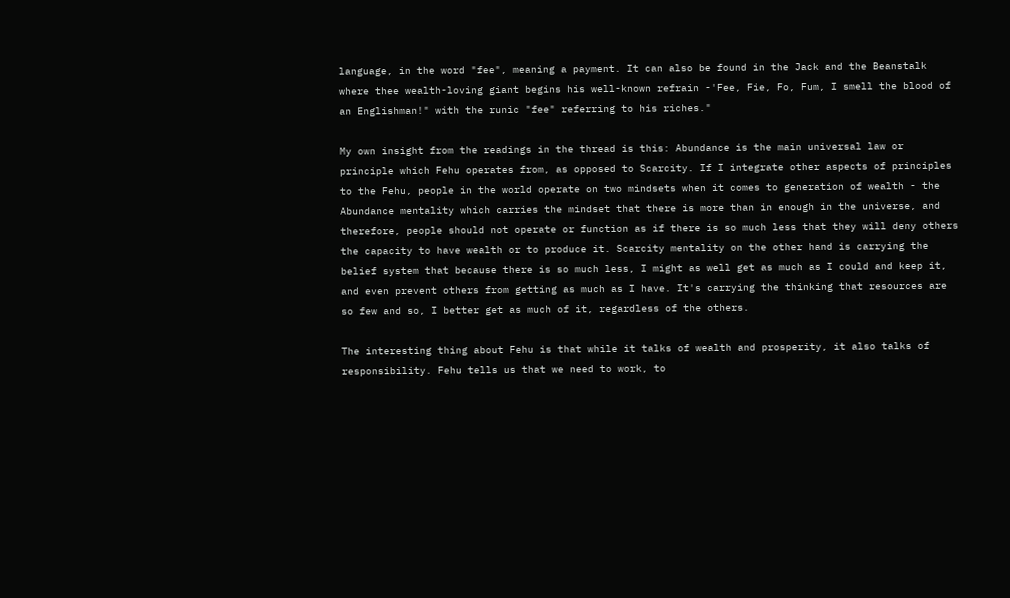language, in the word "fee", meaning a payment. It can also be found in the Jack and the Beanstalk where thee wealth-loving giant begins his well-known refrain -'Fee, Fie, Fo, Fum, I smell the blood of an Englishman!" with the runic "fee" referring to his riches."

My own insight from the readings in the thread is this: Abundance is the main universal law or principle which Fehu operates from, as opposed to Scarcity. If I integrate other aspects of principles to the Fehu, people in the world operate on two mindsets when it comes to generation of wealth - the Abundance mentality which carries the mindset that there is more than in enough in the universe, and therefore, people should not operate or function as if there is so much less that they will deny others the capacity to have wealth or to produce it. Scarcity mentality on the other hand is carrying the belief system that because there is so much less, I might as well get as much as I could and keep it, and even prevent others from getting as much as I have. It's carrying the thinking that resources are so few and so, I better get as much of it, regardless of the others.

The interesting thing about Fehu is that while it talks of wealth and prosperity, it also talks of responsibility. Fehu tells us that we need to work, to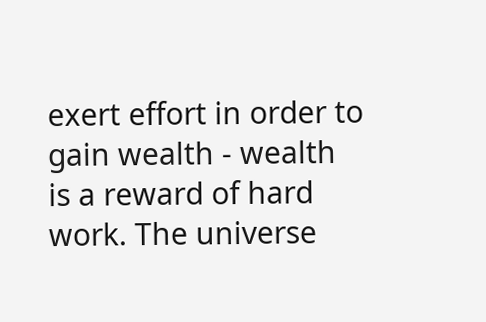exert effort in order to gain wealth - wealth is a reward of hard work. The universe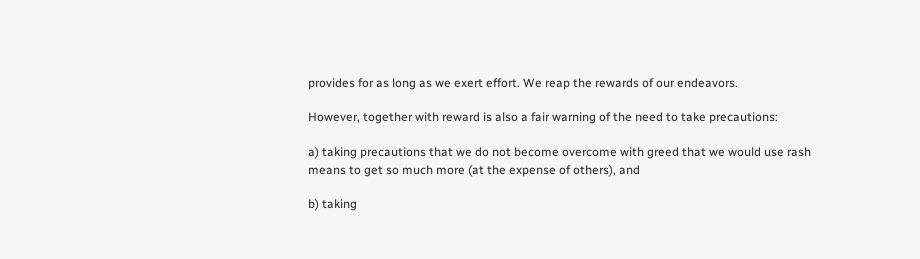provides for as long as we exert effort. We reap the rewards of our endeavors.

However, together with reward is also a fair warning of the need to take precautions:

a) taking precautions that we do not become overcome with greed that we would use rash means to get so much more (at the expense of others), and

b) taking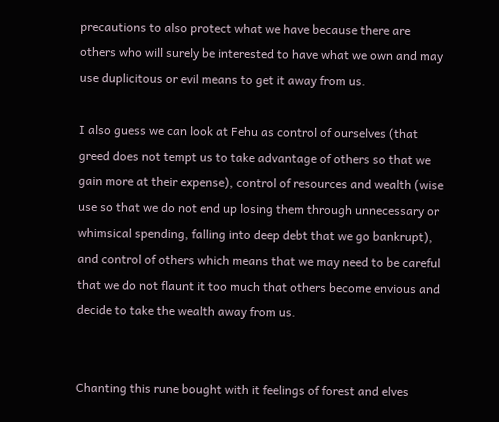precautions to also protect what we have because there are others who will surely be interested to have what we own and may use duplicitous or evil means to get it away from us.

I also guess we can look at Fehu as control of ourselves (that greed does not tempt us to take advantage of others so that we gain more at their expense), control of resources and wealth (wise use so that we do not end up losing them through unnecessary or whimsical spending, falling into deep debt that we go bankrupt), and control of others which means that we may need to be careful that we do not flaunt it too much that others become envious and decide to take the wealth away from us.


Chanting this rune bought with it feelings of forest and elves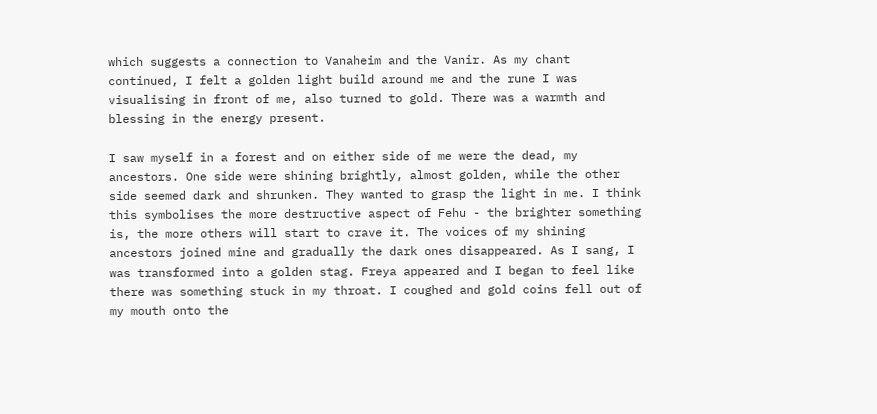which suggests a connection to Vanaheim and the Vanir. As my chant continued, I felt a golden light build around me and the rune I was visualising in front of me, also turned to gold. There was a warmth and blessing in the energy present.

I saw myself in a forest and on either side of me were the dead, my ancestors. One side were shining brightly, almost golden, while the other side seemed dark and shrunken. They wanted to grasp the light in me. I think this symbolises the more destructive aspect of Fehu - the brighter something is, the more others will start to crave it. The voices of my shining ancestors joined mine and gradually the dark ones disappeared. As I sang, I was transformed into a golden stag. Freya appeared and I began to feel like there was something stuck in my throat. I coughed and gold coins fell out of my mouth onto the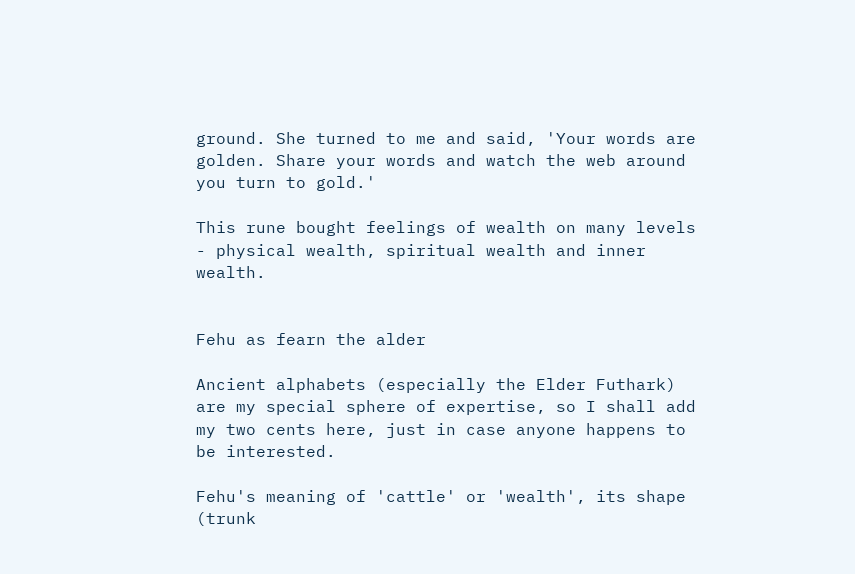ground. She turned to me and said, 'Your words are golden. Share your words and watch the web around you turn to gold.'

This rune bought feelings of wealth on many levels - physical wealth, spiritual wealth and inner wealth.


Fehu as fearn the alder

Ancient alphabets (especially the Elder Futhark) are my special sphere of expertise, so I shall add my two cents here, just in case anyone happens to be interested.

Fehu's meaning of 'cattle' or 'wealth', its shape (trunk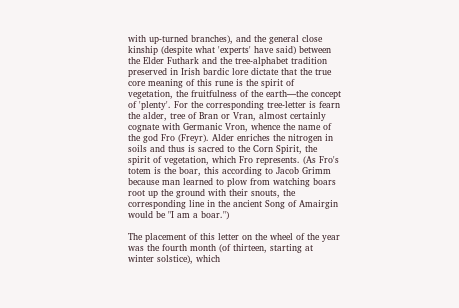with up-turned branches), and the general close kinship (despite what 'experts' have said) between the Elder Futhark and the tree-alphabet tradition preserved in Irish bardic lore dictate that the true core meaning of this rune is the spirit of vegetation, the fruitfulness of the earth—the concept of 'plenty'. For the corresponding tree-letter is fearn the alder, tree of Bran or Vran, almost certainly cognate with Germanic Vron, whence the name of the god Fro (Freyr). Alder enriches the nitrogen in soils and thus is sacred to the Corn Spirit, the spirit of vegetation, which Fro represents. (As Fro's totem is the boar, this according to Jacob Grimm because man learned to plow from watching boars root up the ground with their snouts, the corresponding line in the ancient Song of Amairgin would be "I am a boar.")

The placement of this letter on the wheel of the year was the fourth month (of thirteen, starting at winter solstice), which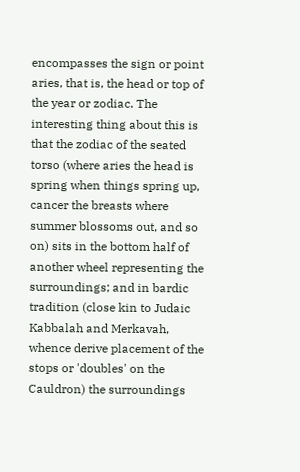encompasses the sign or point aries, that is, the head or top of the year or zodiac. The interesting thing about this is that the zodiac of the seated torso (where aries the head is spring when things spring up, cancer the breasts where summer blossoms out, and so on) sits in the bottom half of another wheel representing the surroundings; and in bardic tradition (close kin to Judaic Kabbalah and Merkavah, whence derive placement of the stops or 'doubles' on the Cauldron) the surroundings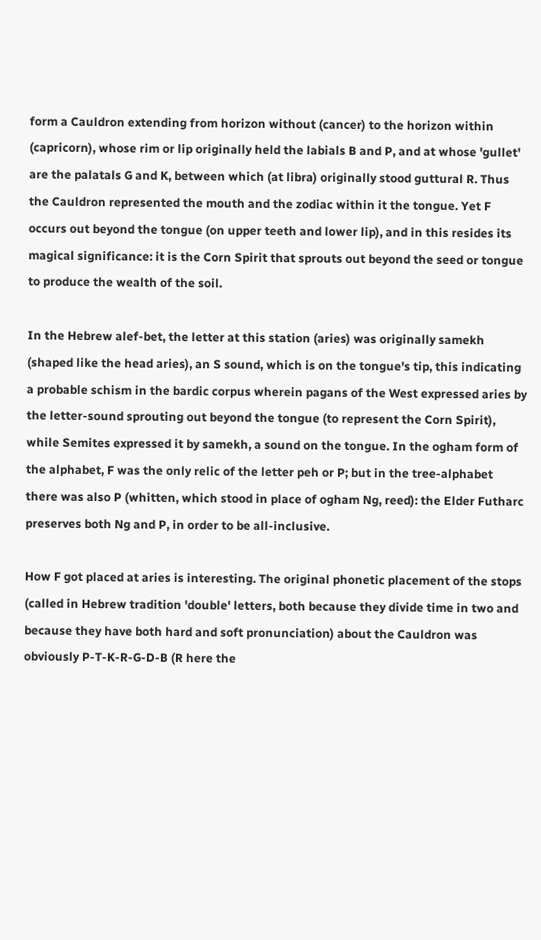form a Cauldron extending from horizon without (cancer) to the horizon within (capricorn), whose rim or lip originally held the labials B and P, and at whose 'gullet' are the palatals G and K, between which (at libra) originally stood guttural R. Thus the Cauldron represented the mouth and the zodiac within it the tongue. Yet F occurs out beyond the tongue (on upper teeth and lower lip), and in this resides its magical significance: it is the Corn Spirit that sprouts out beyond the seed or tongue to produce the wealth of the soil.

In the Hebrew alef-bet, the letter at this station (aries) was originally samekh (shaped like the head aries), an S sound, which is on the tongue's tip, this indicating a probable schism in the bardic corpus wherein pagans of the West expressed aries by the letter-sound sprouting out beyond the tongue (to represent the Corn Spirit), while Semites expressed it by samekh, a sound on the tongue. In the ogham form of the alphabet, F was the only relic of the letter peh or P; but in the tree-alphabet there was also P (whitten, which stood in place of ogham Ng, reed): the Elder Futharc preserves both Ng and P, in order to be all-inclusive.

How F got placed at aries is interesting. The original phonetic placement of the stops (called in Hebrew tradition 'double' letters, both because they divide time in two and because they have both hard and soft pronunciation) about the Cauldron was obviously P-T-K-R-G-D-B (R here the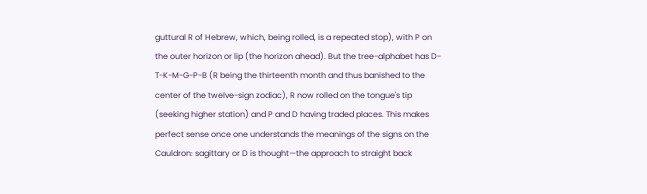guttural R of Hebrew, which, being rolled, is a repeated stop), with P on the outer horizon or lip (the horizon ahead). But the tree-alphabet has D-T-K-M-G-P-B (R being the thirteenth month and thus banished to the center of the twelve-sign zodiac), R now rolled on the tongue's tip (seeking higher station) and P and D having traded places. This makes perfect sense once one understands the meanings of the signs on the Cauldron: sagittary or D is thought—the approach to straight back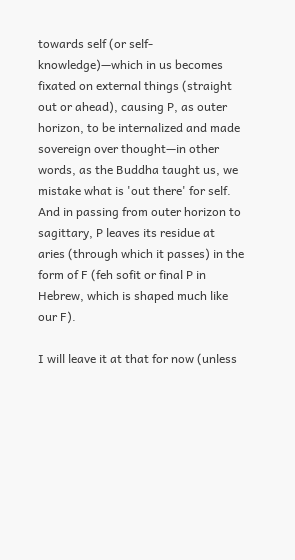towards self (or self-knowledge)—which in us becomes fixated on external things (straight out or ahead), causing P, as outer horizon, to be internalized and made sovereign over thought—in other words, as the Buddha taught us, we mistake what is 'out there' for self. And in passing from outer horizon to sagittary, P leaves its residue at aries (through which it passes) in the form of F (feh sofit or final P in Hebrew, which is shaped much like our F).

I will leave it at that for now (unless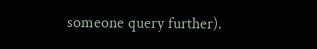someone query further).